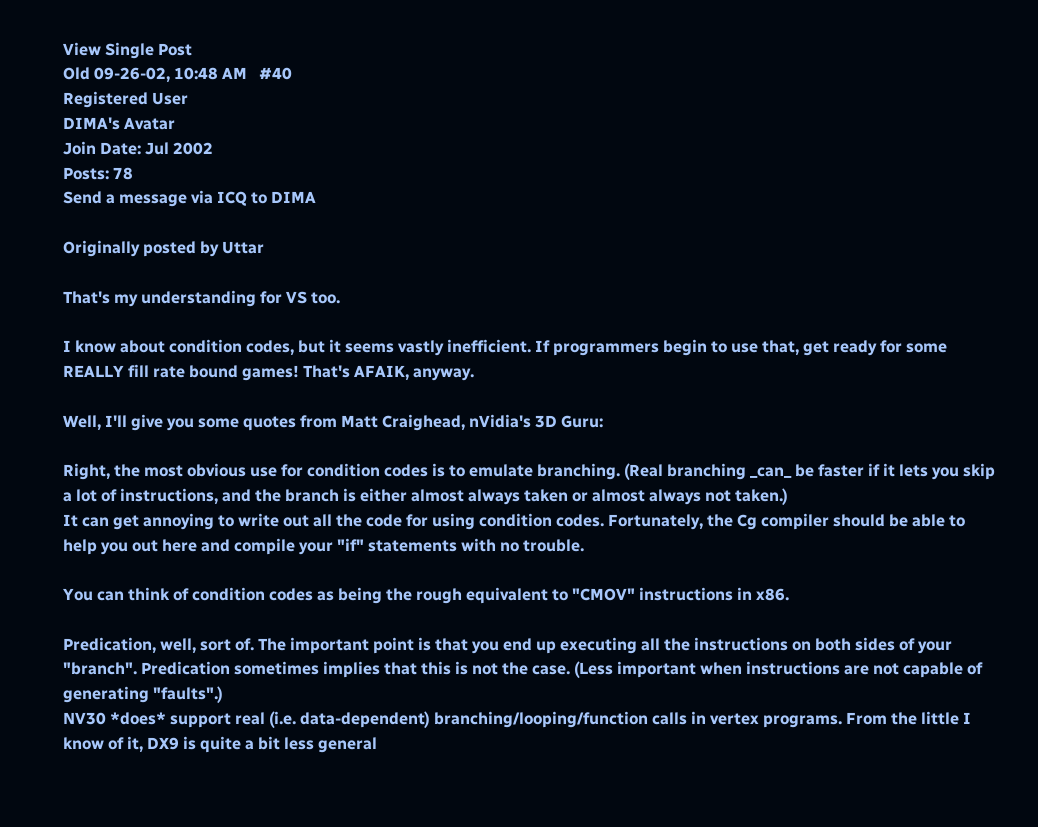View Single Post
Old 09-26-02, 10:48 AM   #40
Registered User
DIMA's Avatar
Join Date: Jul 2002
Posts: 78
Send a message via ICQ to DIMA

Originally posted by Uttar

That's my understanding for VS too.

I know about condition codes, but it seems vastly inefficient. If programmers begin to use that, get ready for some REALLY fill rate bound games! That's AFAIK, anyway.

Well, I'll give you some quotes from Matt Craighead, nVidia's 3D Guru:

Right, the most obvious use for condition codes is to emulate branching. (Real branching _can_ be faster if it lets you skip a lot of instructions, and the branch is either almost always taken or almost always not taken.)
It can get annoying to write out all the code for using condition codes. Fortunately, the Cg compiler should be able to help you out here and compile your "if" statements with no trouble.

You can think of condition codes as being the rough equivalent to "CMOV" instructions in x86.

Predication, well, sort of. The important point is that you end up executing all the instructions on both sides of your "branch". Predication sometimes implies that this is not the case. (Less important when instructions are not capable of generating "faults".)
NV30 *does* support real (i.e. data-dependent) branching/looping/function calls in vertex programs. From the little I know of it, DX9 is quite a bit less general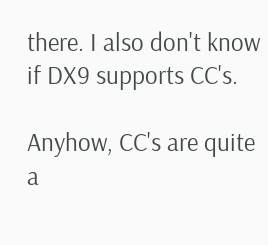there. I also don't know if DX9 supports CC's.

Anyhow, CC's are quite a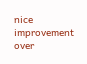nice improvement over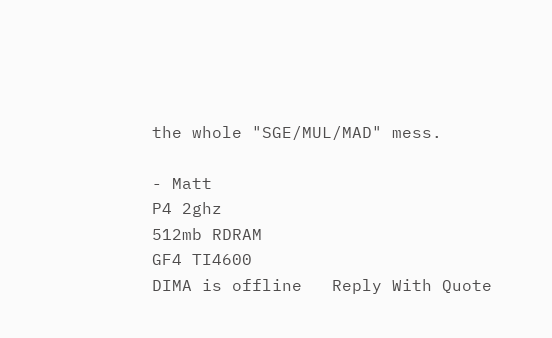the whole "SGE/MUL/MAD" mess.

- Matt
P4 2ghz
512mb RDRAM
GF4 TI4600
DIMA is offline   Reply With Quote